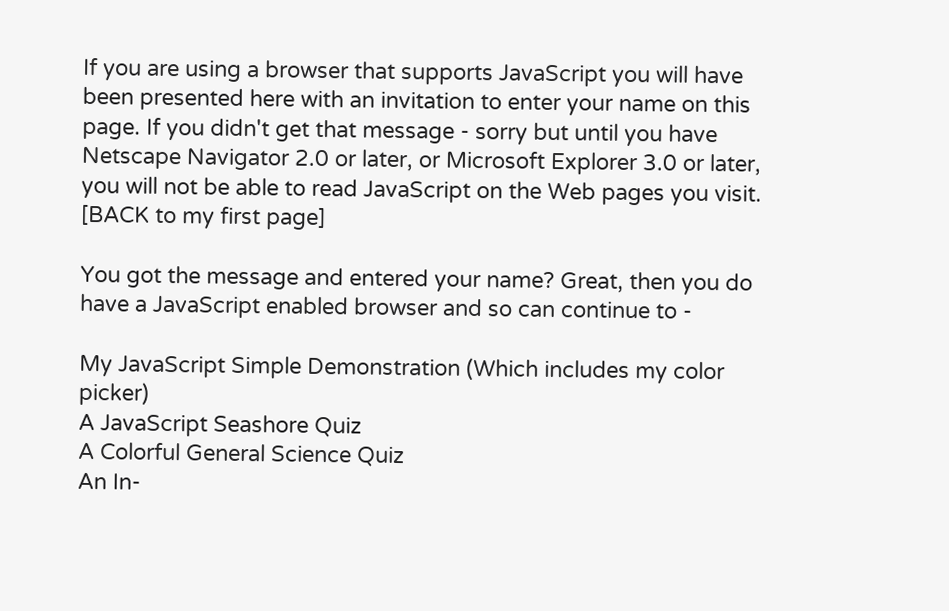If you are using a browser that supports JavaScript you will have been presented here with an invitation to enter your name on this page. If you didn't get that message - sorry but until you have Netscape Navigator 2.0 or later, or Microsoft Explorer 3.0 or later, you will not be able to read JavaScript on the Web pages you visit. [BACK to my first page]

You got the message and entered your name? Great, then you do have a JavaScript enabled browser and so can continue to -

My JavaScript Simple Demonstration (Which includes my color picker)
A JavaScript Seashore Quiz
A Colorful General Science Quiz
An In-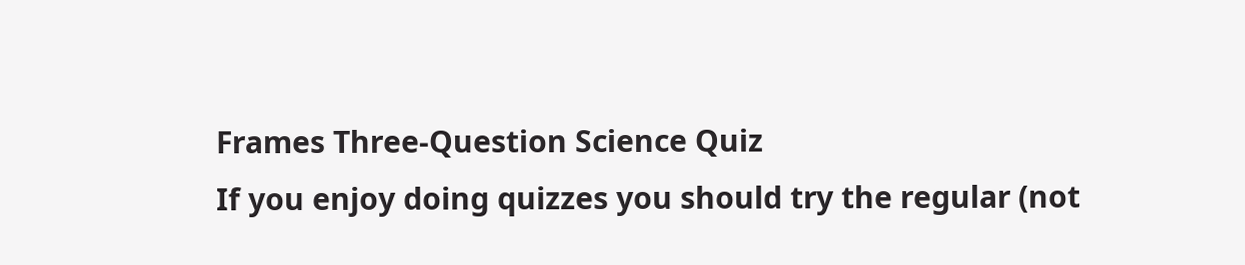Frames Three-Question Science Quiz
If you enjoy doing quizzes you should try the regular (not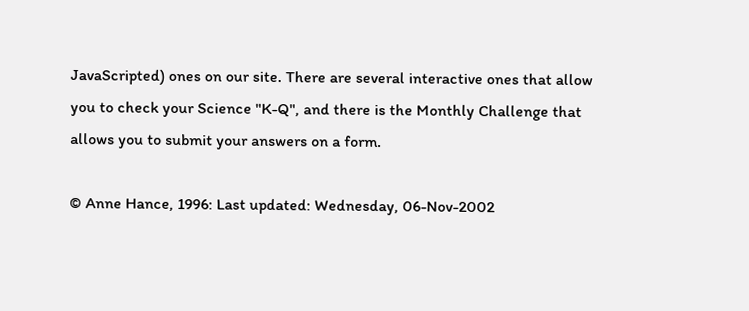JavaScripted) ones on our site. There are several interactive ones that allow you to check your Science "K-Q", and there is the Monthly Challenge that allows you to submit your answers on a form.

© Anne Hance, 1996: Last updated: Wednesday, 06-Nov-2002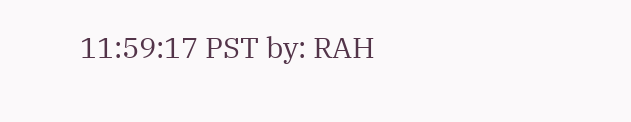11:59:17 PST by: RAH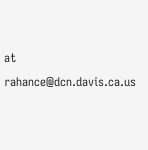at rahance@dcn.davis.ca.us